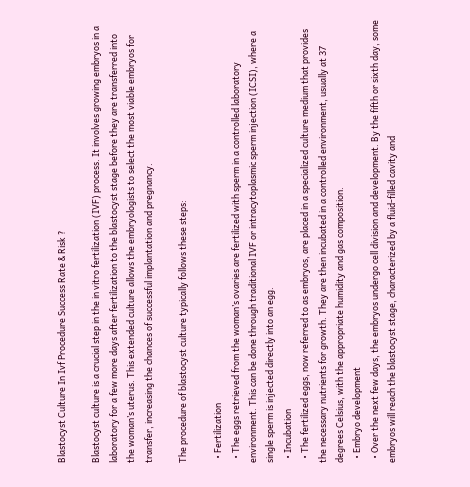Blastocyst Culture In Ivf Procedure Success Rate & Risk ?

Blastocyst culture is a crucial step in the in vitro fertilization (IVF) process. It involves growing embryos in a laboratory for a few more days after fertilization to the blastocyst stage before they are transferred into the woman’s uterus. This extended culture allows the embryologists to select the most viable embryos for transfer, increasing the chances of successful implantation and pregnancy.

The procedure of blastocyst culture typically follows these steps:

  • Fertilization
  • The eggs retrieved from the woman’s ovaries are fertilized with sperm in a controlled laboratory environment. This can be done through traditional IVF or intracytoplasmic sperm injection (ICSI), where a single sperm is injected directly into an egg.
  • Incubation
  • The fertilized eggs, now referred to as embryos, are placed in a specialized culture medium that provides the necessary nutrients for growth. They are then incubated in a controlled environment, usually at 37 degrees Celsius, with the appropriate humidity and gas composition.
  • Embryo development
  • Over the next few days, the embryos undergo cell division and development. By the fifth or sixth day, some embryos will reach the blastocyst stage, characterized by a fluid-filled cavity and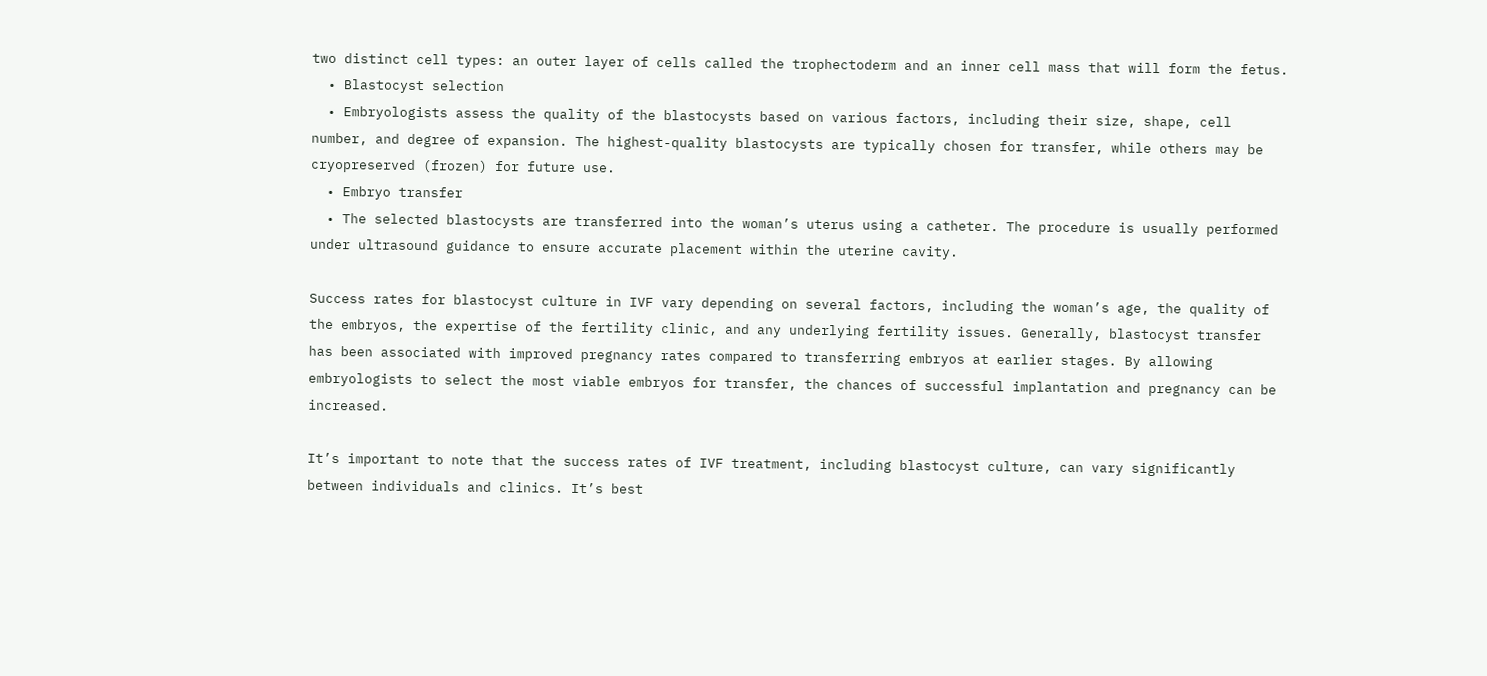two distinct cell types: an outer layer of cells called the trophectoderm and an inner cell mass that will form the fetus.
  • Blastocyst selection
  • Embryologists assess the quality of the blastocysts based on various factors, including their size, shape, cell number, and degree of expansion. The highest-quality blastocysts are typically chosen for transfer, while others may be cryopreserved (frozen) for future use.
  • Embryo transfer
  • The selected blastocysts are transferred into the woman’s uterus using a catheter. The procedure is usually performed under ultrasound guidance to ensure accurate placement within the uterine cavity.

Success rates for blastocyst culture in IVF vary depending on several factors, including the woman’s age, the quality of the embryos, the expertise of the fertility clinic, and any underlying fertility issues. Generally, blastocyst transfer has been associated with improved pregnancy rates compared to transferring embryos at earlier stages. By allowing embryologists to select the most viable embryos for transfer, the chances of successful implantation and pregnancy can be increased.

It’s important to note that the success rates of IVF treatment, including blastocyst culture, can vary significantly between individuals and clinics. It’s best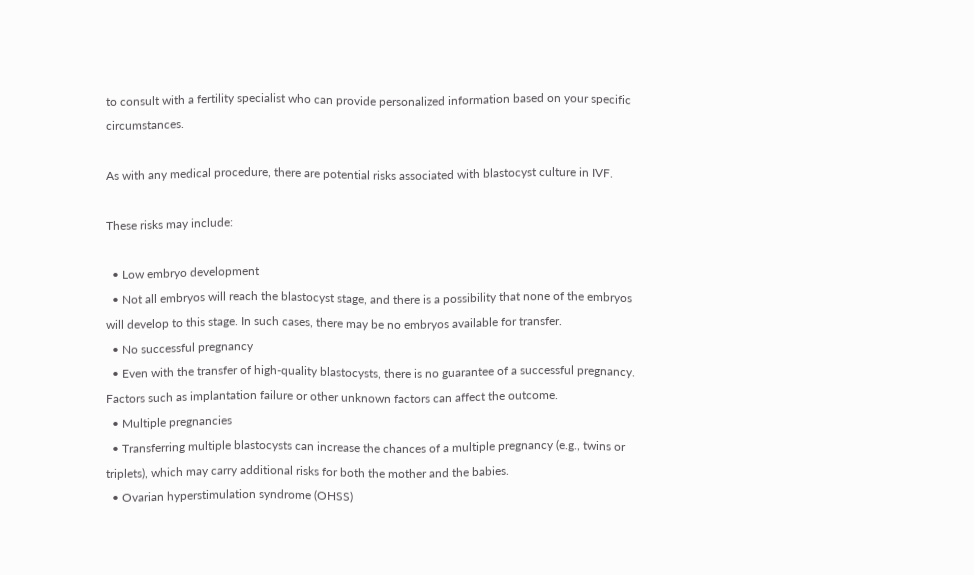to consult with a fertility specialist who can provide personalized information based on your specific circumstances.

As with any medical procedure, there are potential risks associated with blastocyst culture in IVF.

These risks may include:

  • Low embryo development
  • Not all embryos will reach the blastocyst stage, and there is a possibility that none of the embryos will develop to this stage. In such cases, there may be no embryos available for transfer.
  • No successful pregnancy
  • Even with the transfer of high-quality blastocysts, there is no guarantee of a successful pregnancy. Factors such as implantation failure or other unknown factors can affect the outcome.
  • Multiple pregnancies
  • Transferring multiple blastocysts can increase the chances of a multiple pregnancy (e.g., twins or triplets), which may carry additional risks for both the mother and the babies.
  • Ovarian hyperstimulation syndrome (OHSS)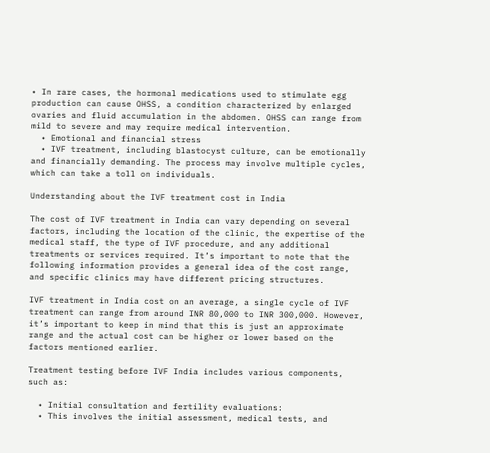• In rare cases, the hormonal medications used to stimulate egg production can cause OHSS, a condition characterized by enlarged ovaries and fluid accumulation in the abdomen. OHSS can range from mild to severe and may require medical intervention.
  • Emotional and financial stress
  • IVF treatment, including blastocyst culture, can be emotionally and financially demanding. The process may involve multiple cycles, which can take a toll on individuals.

Understanding about the IVF treatment cost in India

The cost of IVF treatment in India can vary depending on several factors, including the location of the clinic, the expertise of the medical staff, the type of IVF procedure, and any additional treatments or services required. It’s important to note that the following information provides a general idea of the cost range, and specific clinics may have different pricing structures.

IVF treatment in India cost on an average, a single cycle of IVF treatment can range from around INR 80,000 to INR 300,000. However, it’s important to keep in mind that this is just an approximate range and the actual cost can be higher or lower based on the factors mentioned earlier.

Treatment testing before IVF India includes various components, such as:

  • Initial consultation and fertility evaluations:
  • This involves the initial assessment, medical tests, and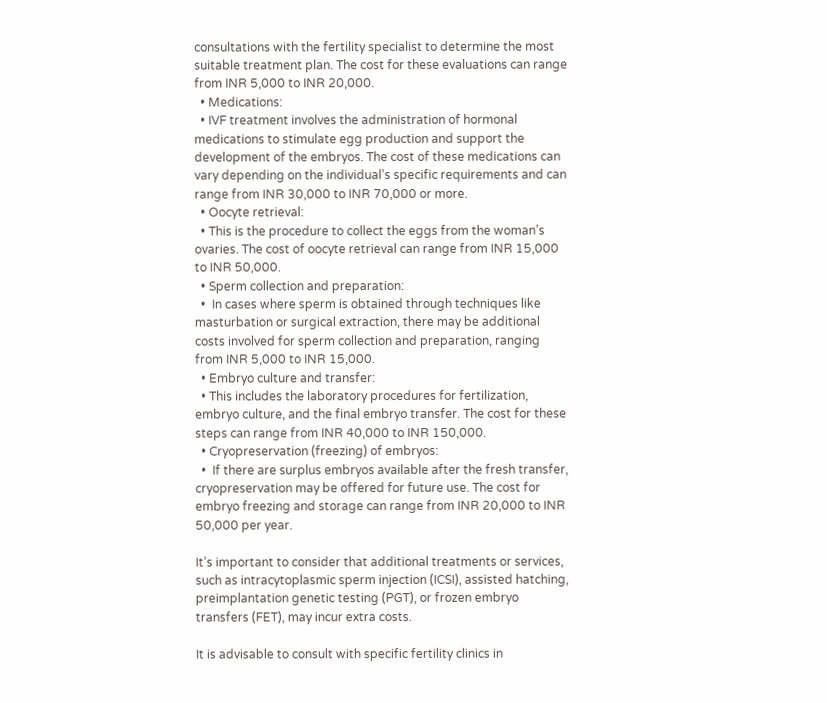consultations with the fertility specialist to determine the most suitable treatment plan. The cost for these evaluations can range from INR 5,000 to INR 20,000.
  • Medications:
  • IVF treatment involves the administration of hormonal medications to stimulate egg production and support the development of the embryos. The cost of these medications can vary depending on the individual’s specific requirements and can range from INR 30,000 to INR 70,000 or more.
  • Oocyte retrieval:
  • This is the procedure to collect the eggs from the woman’s ovaries. The cost of oocyte retrieval can range from INR 15,000 to INR 50,000.
  • Sperm collection and preparation:
  •  In cases where sperm is obtained through techniques like masturbation or surgical extraction, there may be additional costs involved for sperm collection and preparation, ranging from INR 5,000 to INR 15,000.
  • Embryo culture and transfer:
  • This includes the laboratory procedures for fertilization, embryo culture, and the final embryo transfer. The cost for these steps can range from INR 40,000 to INR 150,000.
  • Cryopreservation (freezing) of embryos:
  •  If there are surplus embryos available after the fresh transfer, cryopreservation may be offered for future use. The cost for embryo freezing and storage can range from INR 20,000 to INR 50,000 per year.

It’s important to consider that additional treatments or services, such as intracytoplasmic sperm injection (ICSI), assisted hatching, preimplantation genetic testing (PGT), or frozen embryo transfers (FET), may incur extra costs.

It is advisable to consult with specific fertility clinics in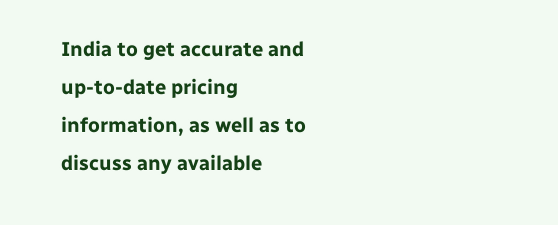India to get accurate and up-to-date pricing information, as well as to discuss any available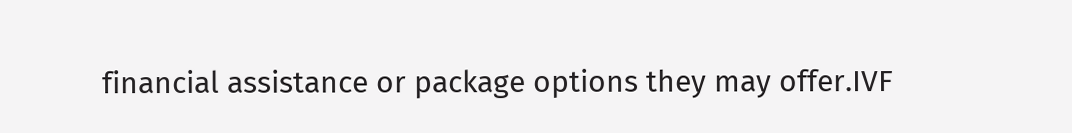financial assistance or package options they may offer.IVF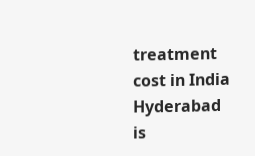treatment cost in India Hyderabad is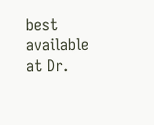best available at Dr.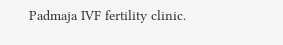Padmaja IVF fertility clinic.